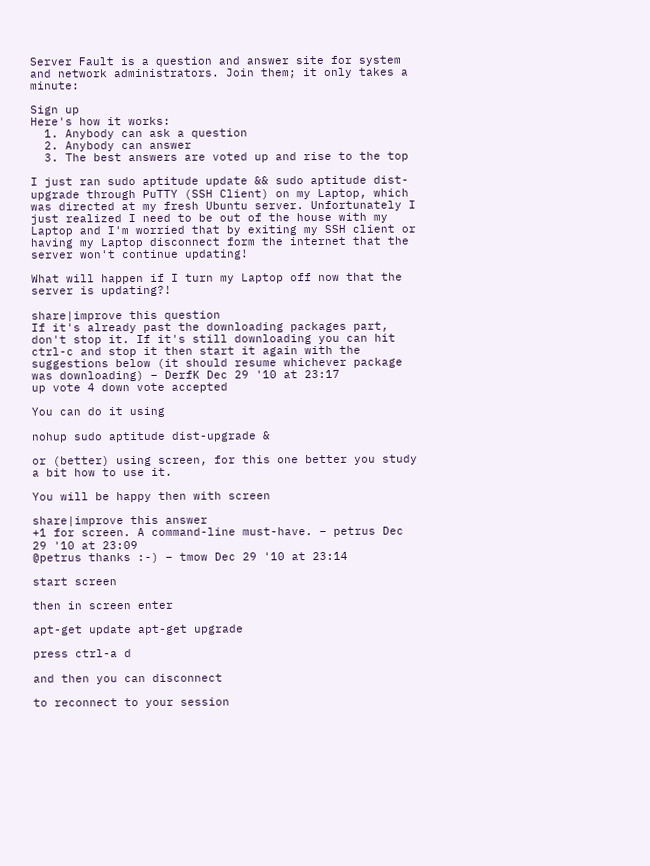Server Fault is a question and answer site for system and network administrators. Join them; it only takes a minute:

Sign up
Here's how it works:
  1. Anybody can ask a question
  2. Anybody can answer
  3. The best answers are voted up and rise to the top

I just ran sudo aptitude update && sudo aptitude dist-upgrade through PuTTY (SSH Client) on my Laptop, which was directed at my fresh Ubuntu server. Unfortunately I just realized I need to be out of the house with my Laptop and I'm worried that by exiting my SSH client or having my Laptop disconnect form the internet that the server won't continue updating!

What will happen if I turn my Laptop off now that the server is updating?!

share|improve this question
If it's already past the downloading packages part, don't stop it. If it's still downloading you can hit ctrl-c and stop it then start it again with the suggestions below (it should resume whichever package was downloading) – DerfK Dec 29 '10 at 23:17
up vote 4 down vote accepted

You can do it using

nohup sudo aptitude dist-upgrade &

or (better) using screen, for this one better you study a bit how to use it.

You will be happy then with screen

share|improve this answer
+1 for screen. A command-line must-have. – petrus Dec 29 '10 at 23:09
@petrus thanks :-) – tmow Dec 29 '10 at 23:14

start screen

then in screen enter

apt-get update apt-get upgrade

press ctrl-a d

and then you can disconnect

to reconnect to your session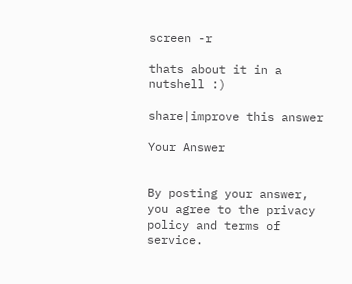screen -r

thats about it in a nutshell :)

share|improve this answer

Your Answer


By posting your answer, you agree to the privacy policy and terms of service.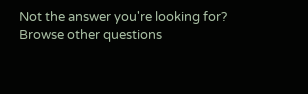Not the answer you're looking for? Browse other questions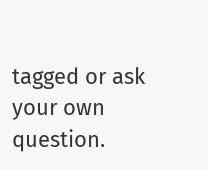tagged or ask your own question.